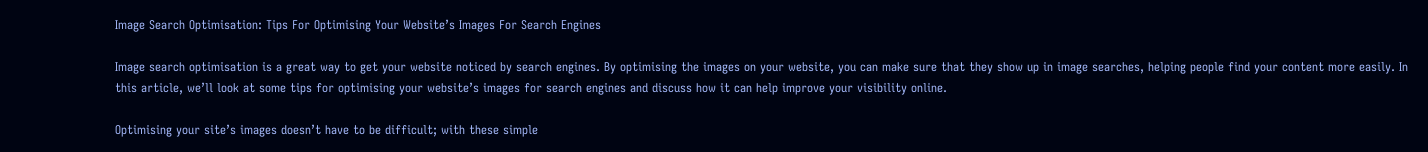Image Search Optimisation: Tips For Optimising Your Website’s Images For Search Engines

Image search optimisation is a great way to get your website noticed by search engines. By optimising the images on your website, you can make sure that they show up in image searches, helping people find your content more easily. In this article, we’ll look at some tips for optimising your website’s images for search engines and discuss how it can help improve your visibility online.

Optimising your site’s images doesn’t have to be difficult; with these simple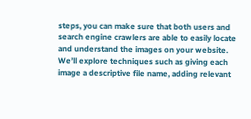steps, you can make sure that both users and search engine crawlers are able to easily locate and understand the images on your website. We’ll explore techniques such as giving each image a descriptive file name, adding relevant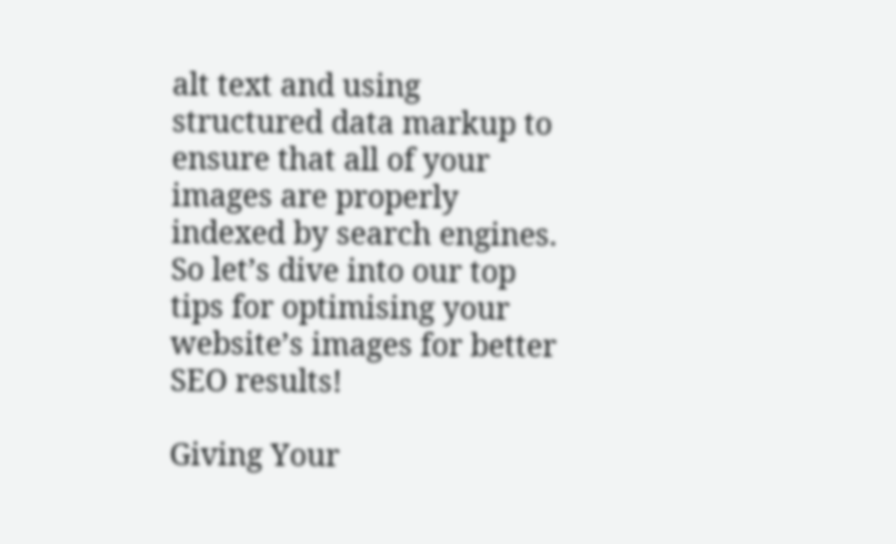alt text and using structured data markup to ensure that all of your images are properly indexed by search engines. So let’s dive into our top tips for optimising your website’s images for better SEO results!

Giving Your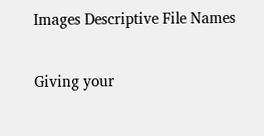Images Descriptive File Names

Giving your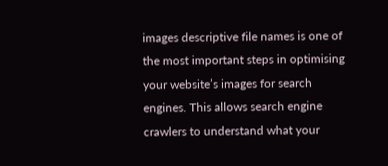images descriptive file names is one of the most important steps in optimising your website’s images for search engines. This allows search engine crawlers to understand what your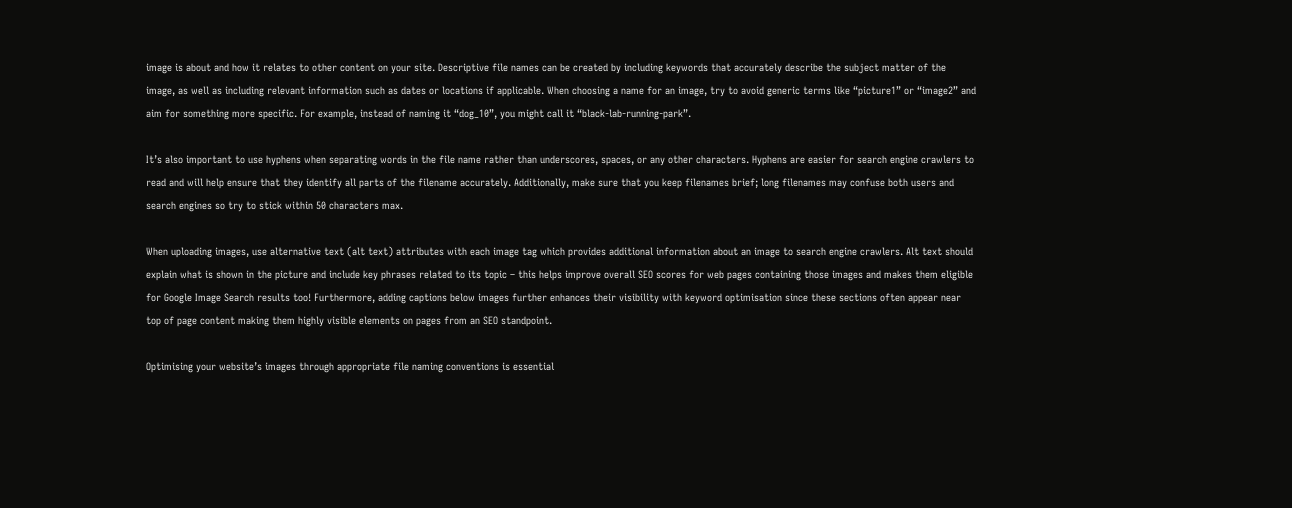image is about and how it relates to other content on your site. Descriptive file names can be created by including keywords that accurately describe the subject matter of the image, as well as including relevant information such as dates or locations if applicable. When choosing a name for an image, try to avoid generic terms like “picture1” or “image2” and aim for something more specific. For example, instead of naming it “dog_10”, you might call it “black-lab-running-park”.

It’s also important to use hyphens when separating words in the file name rather than underscores, spaces, or any other characters. Hyphens are easier for search engine crawlers to read and will help ensure that they identify all parts of the filename accurately. Additionally, make sure that you keep filenames brief; long filenames may confuse both users and search engines so try to stick within 50 characters max.

When uploading images, use alternative text (alt text) attributes with each image tag which provides additional information about an image to search engine crawlers. Alt text should explain what is shown in the picture and include key phrases related to its topic – this helps improve overall SEO scores for web pages containing those images and makes them eligible for Google Image Search results too! Furthermore, adding captions below images further enhances their visibility with keyword optimisation since these sections often appear near top of page content making them highly visible elements on pages from an SEO standpoint.

Optimising your website’s images through appropriate file naming conventions is essential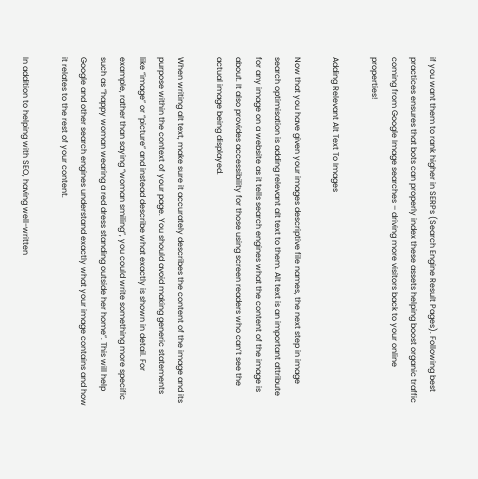if you want them to rank higher in SERPs (Search Engine Result Pages). Following best practices ensures that bots can properly index these assets helping boost organic traffic coming from Google Image searches – driving more visitors back to your online properties!

Adding Relevant Alt Text To Images

Now that you have given your images descriptive file names, the next step in image search optimisation is adding relevant alt text to them. Alt text is an important attribute for any image on a website as it tells search engines what the content of the image is about. It also provides accessibility for those using screen readers who can’t see the actual image being displayed.

When writing alt text, make sure it accurately describes the content of the image and its purpose within the context of your page. You should avoid making generic statements like “image” or “picture” and instead describe what exactly is shown in detail. For example, rather than saying “woman smiling”, you could write something more specific such as “happy woman wearing a red dress standing outside her home”. This will help Google and other search engines understand exactly what your image contains and how it relates to the rest of your content.

In addition to helping with SEO, having well-written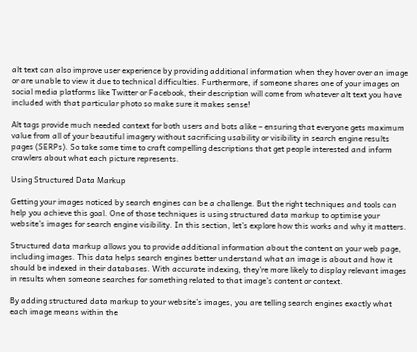alt text can also improve user experience by providing additional information when they hover over an image or are unable to view it due to technical difficulties. Furthermore, if someone shares one of your images on social media platforms like Twitter or Facebook, their description will come from whatever alt text you have included with that particular photo so make sure it makes sense!

Alt tags provide much needed context for both users and bots alike – ensuring that everyone gets maximum value from all of your beautiful imagery without sacrificing usability or visibility in search engine results pages (SERPs). So take some time to craft compelling descriptions that get people interested and inform crawlers about what each picture represents.

Using Structured Data Markup

Getting your images noticed by search engines can be a challenge. But the right techniques and tools can help you achieve this goal. One of those techniques is using structured data markup to optimise your website’s images for search engine visibility. In this section, let’s explore how this works and why it matters.

Structured data markup allows you to provide additional information about the content on your web page, including images. This data helps search engines better understand what an image is about and how it should be indexed in their databases. With accurate indexing, they’re more likely to display relevant images in results when someone searches for something related to that image’s content or context.

By adding structured data markup to your website’s images, you are telling search engines exactly what each image means within the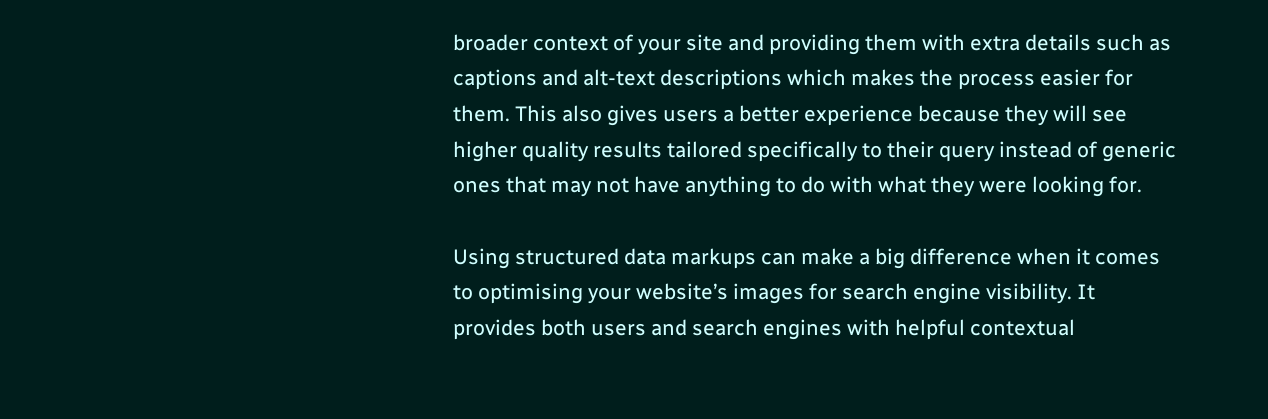broader context of your site and providing them with extra details such as captions and alt-text descriptions which makes the process easier for them. This also gives users a better experience because they will see higher quality results tailored specifically to their query instead of generic ones that may not have anything to do with what they were looking for.

Using structured data markups can make a big difference when it comes to optimising your website’s images for search engine visibility. It provides both users and search engines with helpful contextual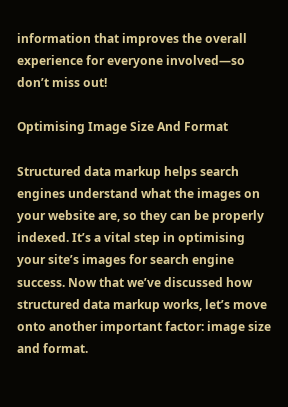information that improves the overall experience for everyone involved—so don’t miss out!

Optimising Image Size And Format

Structured data markup helps search engines understand what the images on your website are, so they can be properly indexed. It’s a vital step in optimising your site’s images for search engine success. Now that we’ve discussed how structured data markup works, let’s move onto another important factor: image size and format.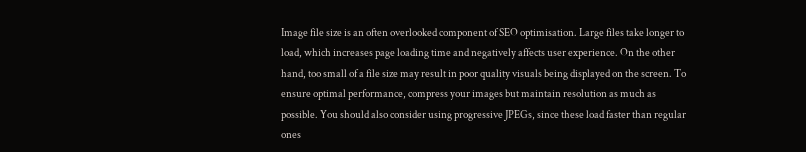Image file size is an often overlooked component of SEO optimisation. Large files take longer to load, which increases page loading time and negatively affects user experience. On the other hand, too small of a file size may result in poor quality visuals being displayed on the screen. To ensure optimal performance, compress your images but maintain resolution as much as possible. You should also consider using progressive JPEGs, since these load faster than regular ones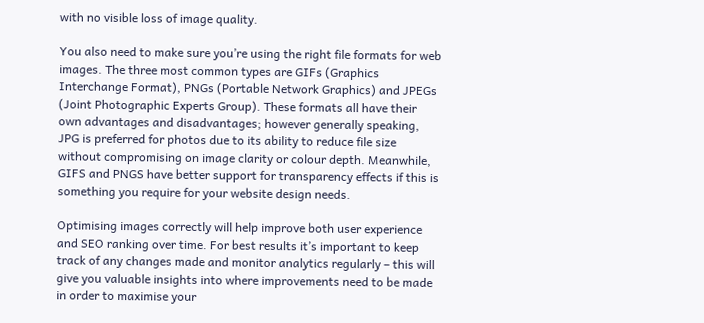with no visible loss of image quality.

You also need to make sure you’re using the right file formats for web images. The three most common types are GIFs (Graphics Interchange Format), PNGs (Portable Network Graphics) and JPEGs (Joint Photographic Experts Group). These formats all have their own advantages and disadvantages; however generally speaking, JPG is preferred for photos due to its ability to reduce file size without compromising on image clarity or colour depth. Meanwhile, GIFS and PNGS have better support for transparency effects if this is something you require for your website design needs.

Optimising images correctly will help improve both user experience and SEO ranking over time. For best results it’s important to keep track of any changes made and monitor analytics regularly – this will give you valuable insights into where improvements need to be made in order to maximise your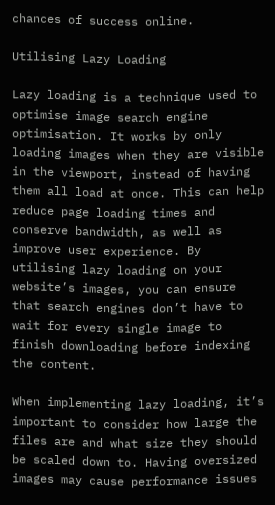chances of success online.

Utilising Lazy Loading

Lazy loading is a technique used to optimise image search engine optimisation. It works by only loading images when they are visible in the viewport, instead of having them all load at once. This can help reduce page loading times and conserve bandwidth, as well as improve user experience. By utilising lazy loading on your website’s images, you can ensure that search engines don’t have to wait for every single image to finish downloading before indexing the content.

When implementing lazy loading, it’s important to consider how large the files are and what size they should be scaled down to. Having oversized images may cause performance issues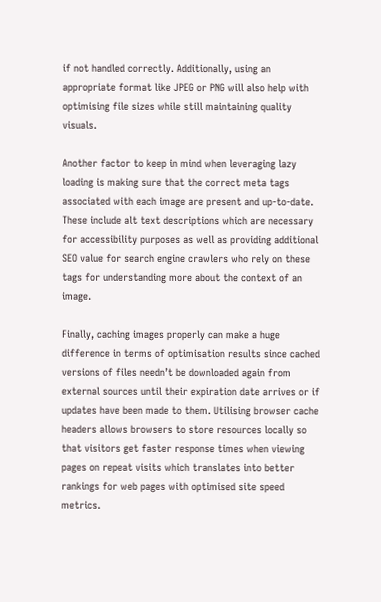if not handled correctly. Additionally, using an appropriate format like JPEG or PNG will also help with optimising file sizes while still maintaining quality visuals.

Another factor to keep in mind when leveraging lazy loading is making sure that the correct meta tags associated with each image are present and up-to-date. These include alt text descriptions which are necessary for accessibility purposes as well as providing additional SEO value for search engine crawlers who rely on these tags for understanding more about the context of an image.

Finally, caching images properly can make a huge difference in terms of optimisation results since cached versions of files needn’t be downloaded again from external sources until their expiration date arrives or if updates have been made to them. Utilising browser cache headers allows browsers to store resources locally so that visitors get faster response times when viewing pages on repeat visits which translates into better rankings for web pages with optimised site speed metrics.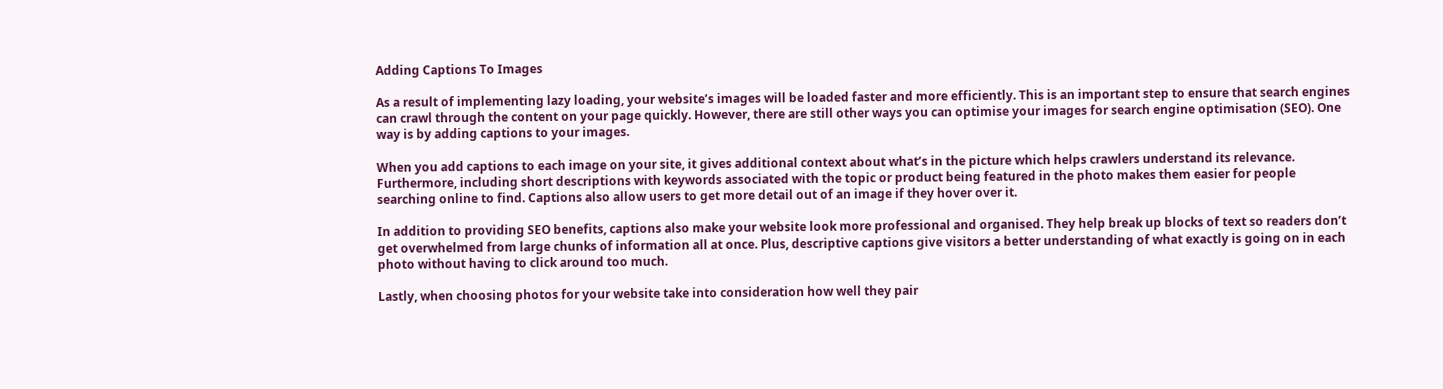Adding Captions To Images

As a result of implementing lazy loading, your website’s images will be loaded faster and more efficiently. This is an important step to ensure that search engines can crawl through the content on your page quickly. However, there are still other ways you can optimise your images for search engine optimisation (SEO). One way is by adding captions to your images.

When you add captions to each image on your site, it gives additional context about what’s in the picture which helps crawlers understand its relevance. Furthermore, including short descriptions with keywords associated with the topic or product being featured in the photo makes them easier for people searching online to find. Captions also allow users to get more detail out of an image if they hover over it.

In addition to providing SEO benefits, captions also make your website look more professional and organised. They help break up blocks of text so readers don’t get overwhelmed from large chunks of information all at once. Plus, descriptive captions give visitors a better understanding of what exactly is going on in each photo without having to click around too much.

Lastly, when choosing photos for your website take into consideration how well they pair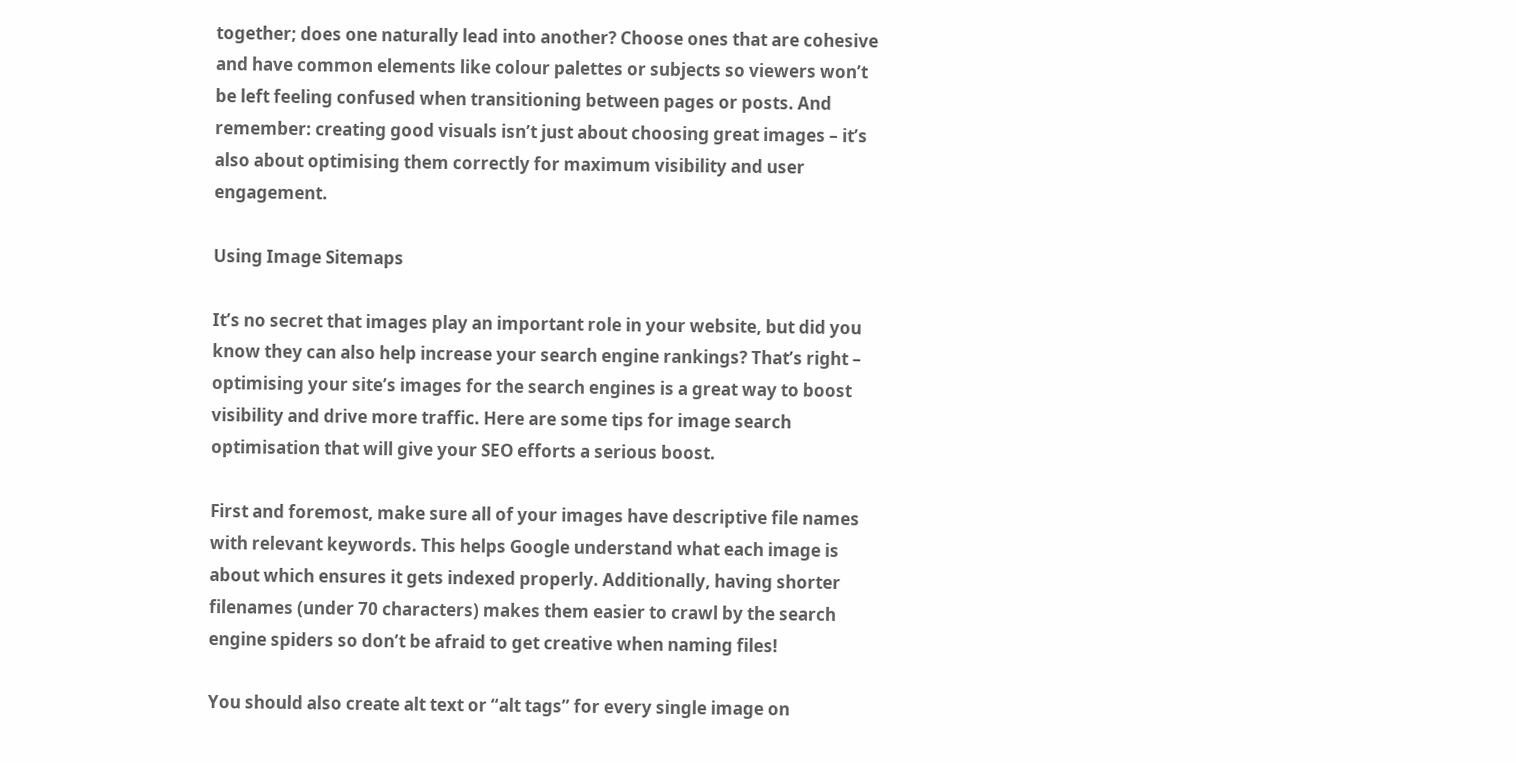together; does one naturally lead into another? Choose ones that are cohesive and have common elements like colour palettes or subjects so viewers won’t be left feeling confused when transitioning between pages or posts. And remember: creating good visuals isn’t just about choosing great images – it’s also about optimising them correctly for maximum visibility and user engagement.

Using Image Sitemaps

It’s no secret that images play an important role in your website, but did you know they can also help increase your search engine rankings? That’s right – optimising your site’s images for the search engines is a great way to boost visibility and drive more traffic. Here are some tips for image search optimisation that will give your SEO efforts a serious boost.

First and foremost, make sure all of your images have descriptive file names with relevant keywords. This helps Google understand what each image is about which ensures it gets indexed properly. Additionally, having shorter filenames (under 70 characters) makes them easier to crawl by the search engine spiders so don’t be afraid to get creative when naming files!

You should also create alt text or “alt tags” for every single image on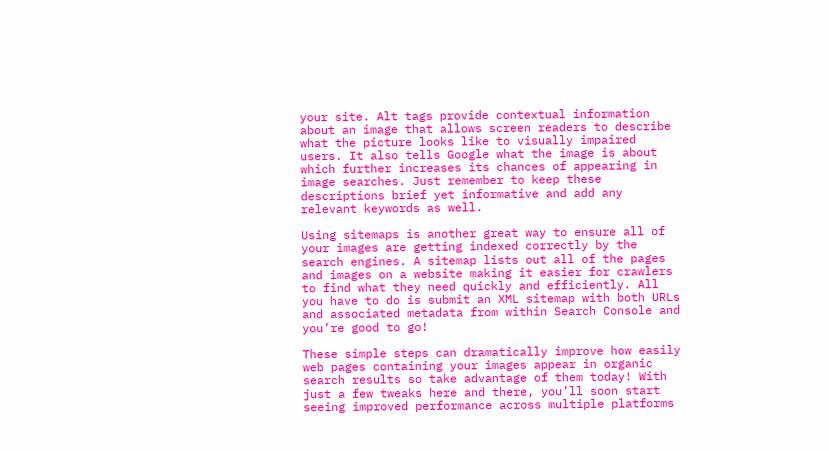your site. Alt tags provide contextual information about an image that allows screen readers to describe what the picture looks like to visually impaired users. It also tells Google what the image is about which further increases its chances of appearing in image searches. Just remember to keep these descriptions brief yet informative and add any relevant keywords as well.

Using sitemaps is another great way to ensure all of your images are getting indexed correctly by the search engines. A sitemap lists out all of the pages and images on a website making it easier for crawlers to find what they need quickly and efficiently. All you have to do is submit an XML sitemap with both URLs and associated metadata from within Search Console and you’re good to go!

These simple steps can dramatically improve how easily web pages containing your images appear in organic search results so take advantage of them today! With just a few tweaks here and there, you’ll soon start seeing improved performance across multiple platforms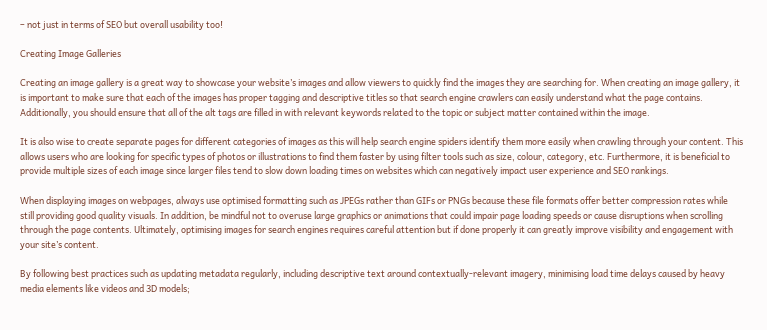– not just in terms of SEO but overall usability too!

Creating Image Galleries

Creating an image gallery is a great way to showcase your website’s images and allow viewers to quickly find the images they are searching for. When creating an image gallery, it is important to make sure that each of the images has proper tagging and descriptive titles so that search engine crawlers can easily understand what the page contains. Additionally, you should ensure that all of the alt tags are filled in with relevant keywords related to the topic or subject matter contained within the image.

It is also wise to create separate pages for different categories of images as this will help search engine spiders identify them more easily when crawling through your content. This allows users who are looking for specific types of photos or illustrations to find them faster by using filter tools such as size, colour, category, etc. Furthermore, it is beneficial to provide multiple sizes of each image since larger files tend to slow down loading times on websites which can negatively impact user experience and SEO rankings.

When displaying images on webpages, always use optimised formatting such as JPEGs rather than GIFs or PNGs because these file formats offer better compression rates while still providing good quality visuals. In addition, be mindful not to overuse large graphics or animations that could impair page loading speeds or cause disruptions when scrolling through the page contents. Ultimately, optimising images for search engines requires careful attention but if done properly it can greatly improve visibility and engagement with your site’s content.

By following best practices such as updating metadata regularly, including descriptive text around contextually-relevant imagery, minimising load time delays caused by heavy media elements like videos and 3D models;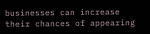businesses can increase their chances of appearing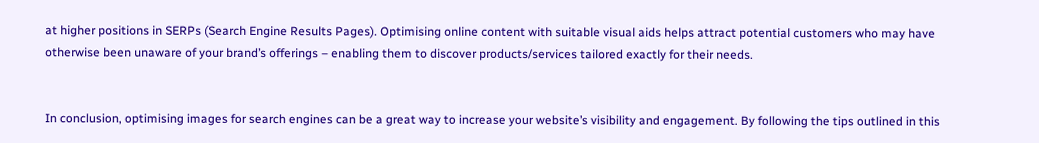at higher positions in SERPs (Search Engine Results Pages). Optimising online content with suitable visual aids helps attract potential customers who may have otherwise been unaware of your brand’s offerings – enabling them to discover products/services tailored exactly for their needs.


In conclusion, optimising images for search engines can be a great way to increase your website’s visibility and engagement. By following the tips outlined in this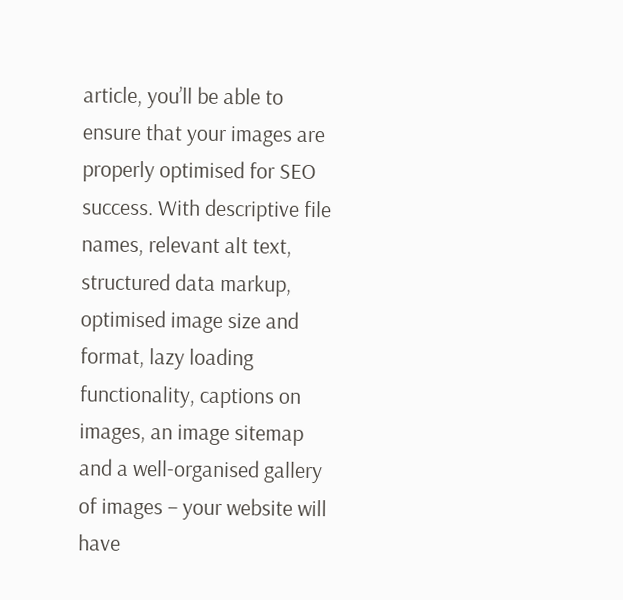article, you’ll be able to ensure that your images are properly optimised for SEO success. With descriptive file names, relevant alt text, structured data markup, optimised image size and format, lazy loading functionality, captions on images, an image sitemap and a well-organised gallery of images – your website will have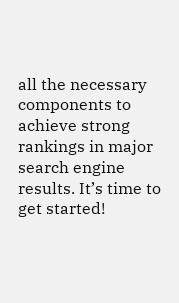all the necessary components to achieve strong rankings in major search engine results. It’s time to get started!